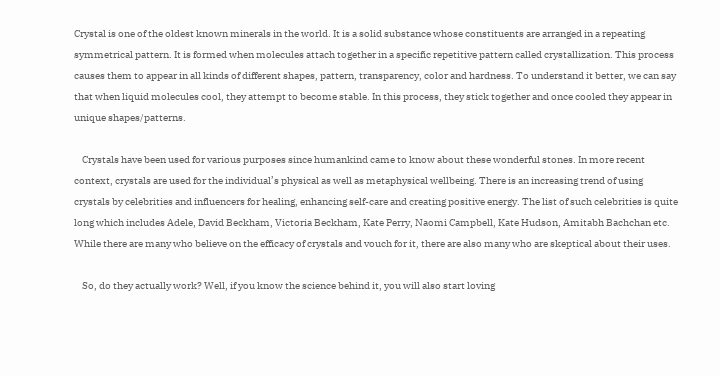Crystal is one of the oldest known minerals in the world. It is a solid substance whose constituents are arranged in a repeating symmetrical pattern. It is formed when molecules attach together in a specific repetitive pattern called crystallization. This process causes them to appear in all kinds of different shapes, pattern, transparency, color and hardness. To understand it better, we can say that when liquid molecules cool, they attempt to become stable. In this process, they stick together and once cooled they appear in unique shapes/patterns.

    Crystals have been used for various purposes since humankind came to know about these wonderful stones. In more recent context, crystals are used for the individual’s physical as well as metaphysical wellbeing. There is an increasing trend of using crystals by celebrities and influencers for healing, enhancing self-care and creating positive energy. The list of such celebrities is quite long which includes Adele, David Beckham, Victoria Beckham, Kate Perry, Naomi Campbell, Kate Hudson, Amitabh Bachchan etc. While there are many who believe on the efficacy of crystals and vouch for it, there are also many who are skeptical about their uses.

    So, do they actually work? Well, if you know the science behind it, you will also start loving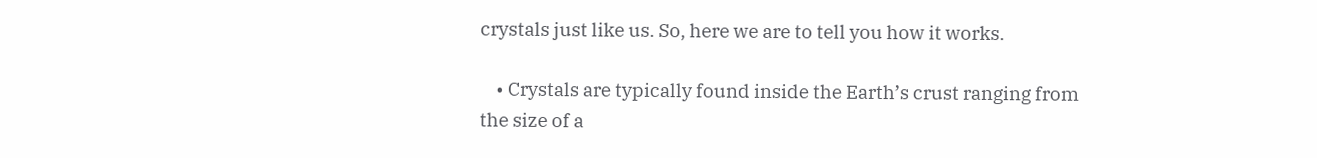crystals just like us. So, here we are to tell you how it works.

    • Crystals are typically found inside the Earth’s crust ranging from the size of a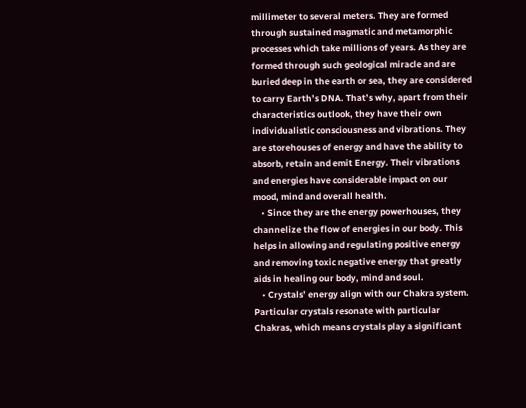millimeter to several meters. They are formed through sustained magmatic and metamorphic processes which take millions of years. As they are formed through such geological miracle and are buried deep in the earth or sea, they are considered to carry Earth’s DNA. That’s why, apart from their characteristics outlook, they have their own individualistic consciousness and vibrations. They are storehouses of energy and have the ability to absorb, retain and emit Energy. Their vibrations and energies have considerable impact on our mood, mind and overall health.
    • Since they are the energy powerhouses, they channelize the flow of energies in our body. This helps in allowing and regulating positive energy and removing toxic negative energy that greatly aids in healing our body, mind and soul.
    • Crystals’ energy align with our Chakra system. Particular crystals resonate with particular Chakras, which means crystals play a significant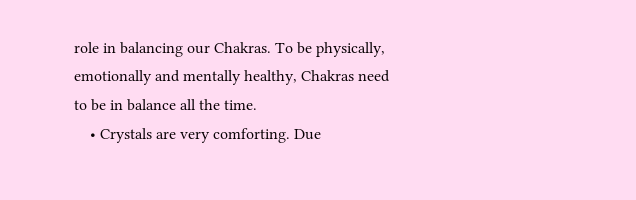role in balancing our Chakras. To be physically, emotionally and mentally healthy, Chakras need to be in balance all the time.
    • Crystals are very comforting. Due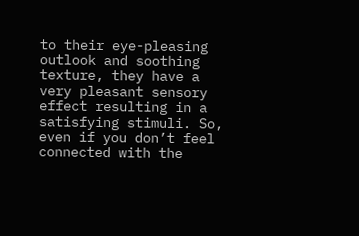to their eye-pleasing outlook and soothing texture, they have a very pleasant sensory effect resulting in a satisfying stimuli. So, even if you don’t feel connected with the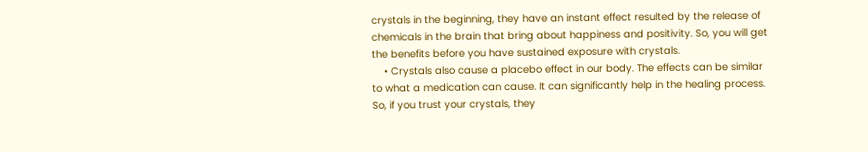crystals in the beginning, they have an instant effect resulted by the release of chemicals in the brain that bring about happiness and positivity. So, you will get the benefits before you have sustained exposure with crystals.
    • Crystals also cause a placebo effect in our body. The effects can be similar to what a medication can cause. It can significantly help in the healing process. So, if you trust your crystals, they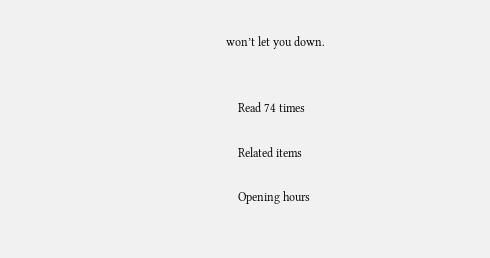won’t let you down.


    Read 74 times

    Related items

    Opening hours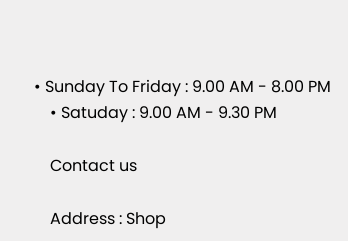• Sunday To Friday : 9.00 AM - 8.00 PM
    • Satuday : 9.00 AM - 9.30 PM

    Contact us

    Address : Shop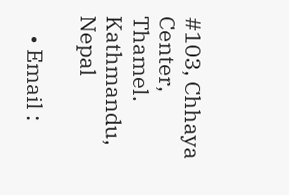#103, Chhaya Center, Thamel. Kathmandu, Nepal

    • Email :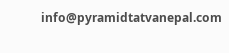info@pyramidtatvanepal.com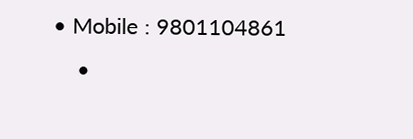• Mobile : 9801104861
    •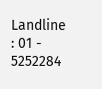Landline : 01 - 5252284